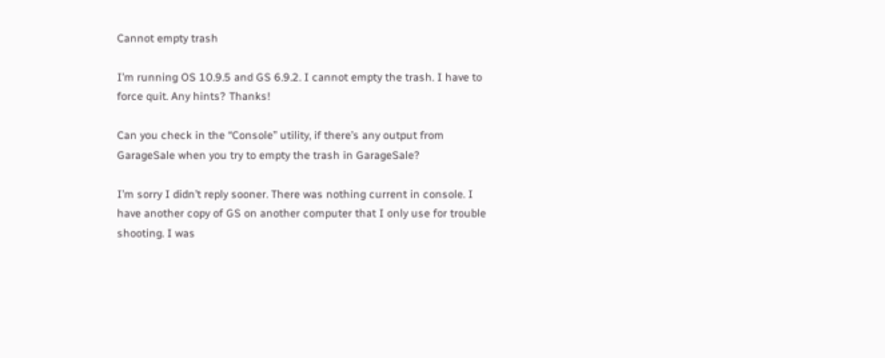Cannot empty trash

I’m running OS 10.9.5 and GS 6.9.2. I cannot empty the trash. I have to force quit. Any hints? Thanks!

Can you check in the “Console” utility, if there’s any output from GarageSale when you try to empty the trash in GarageSale?

I’m sorry I didn’t reply sooner. There was nothing current in console. I have another copy of GS on another computer that I only use for trouble shooting. I was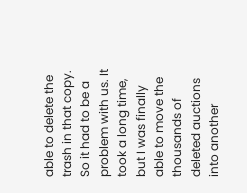able to delete the trash in that copy. So it had to be a problem with us. It took a long time, but I was finally able to move the thousands of deleted auctions into another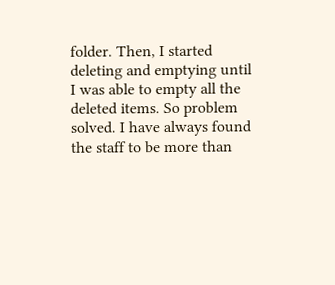folder. Then, I started deleting and emptying until I was able to empty all the deleted items. So problem solved. I have always found the staff to be more than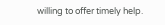willing to offer timely help.